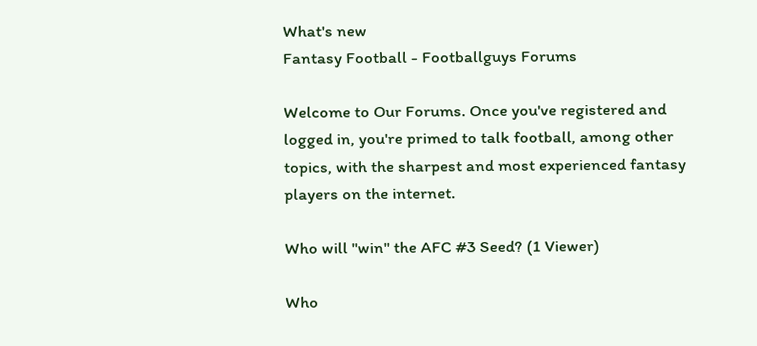What's new
Fantasy Football - Footballguys Forums

Welcome to Our Forums. Once you've registered and logged in, you're primed to talk football, among other topics, with the sharpest and most experienced fantasy players on the internet.

Who will "win" the AFC #3 Seed? (1 Viewer)

Who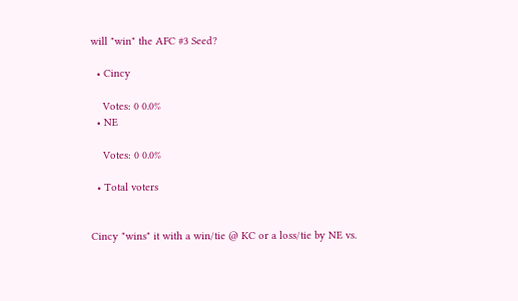will "win" the AFC #3 Seed?

  • Cincy

    Votes: 0 0.0%
  • NE

    Votes: 0 0.0%

  • Total voters


Cincy "wins" it with a win/tie @ KC or a loss/tie by NE vs.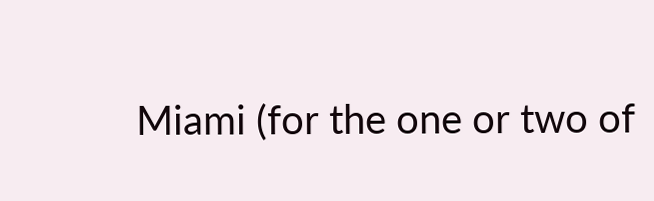Miami (for the one or two of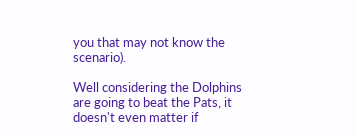you that may not know the scenario).

Well considering the Dolphins are going to beat the Pats, it doesn't even matter if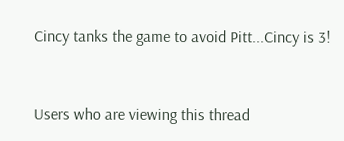Cincy tanks the game to avoid Pitt...Cincy is 3!


Users who are viewing this thread